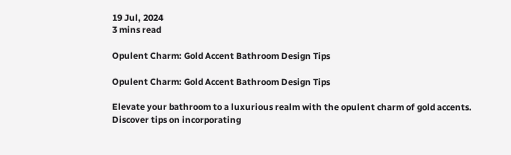19 Jul, 2024
3 mins read

Opulent Charm: Gold Accent Bathroom Design Tips

Opulent Charm: Gold Accent Bathroom Design Tips

Elevate your bathroom to a luxurious realm with the opulent charm of gold accents. Discover tips on incorporating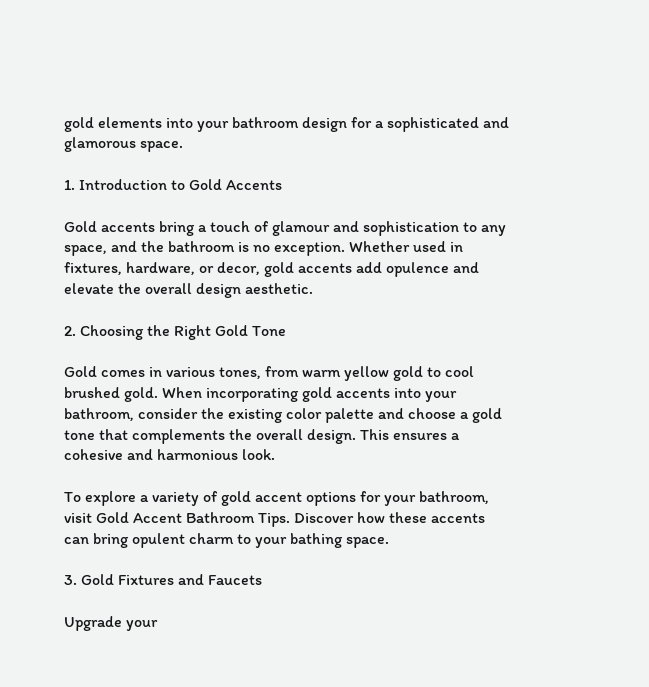gold elements into your bathroom design for a sophisticated and glamorous space.

1. Introduction to Gold Accents

Gold accents bring a touch of glamour and sophistication to any space, and the bathroom is no exception. Whether used in fixtures, hardware, or decor, gold accents add opulence and elevate the overall design aesthetic.

2. Choosing the Right Gold Tone

Gold comes in various tones, from warm yellow gold to cool brushed gold. When incorporating gold accents into your bathroom, consider the existing color palette and choose a gold tone that complements the overall design. This ensures a cohesive and harmonious look.

To explore a variety of gold accent options for your bathroom, visit Gold Accent Bathroom Tips. Discover how these accents can bring opulent charm to your bathing space.

3. Gold Fixtures and Faucets

Upgrade your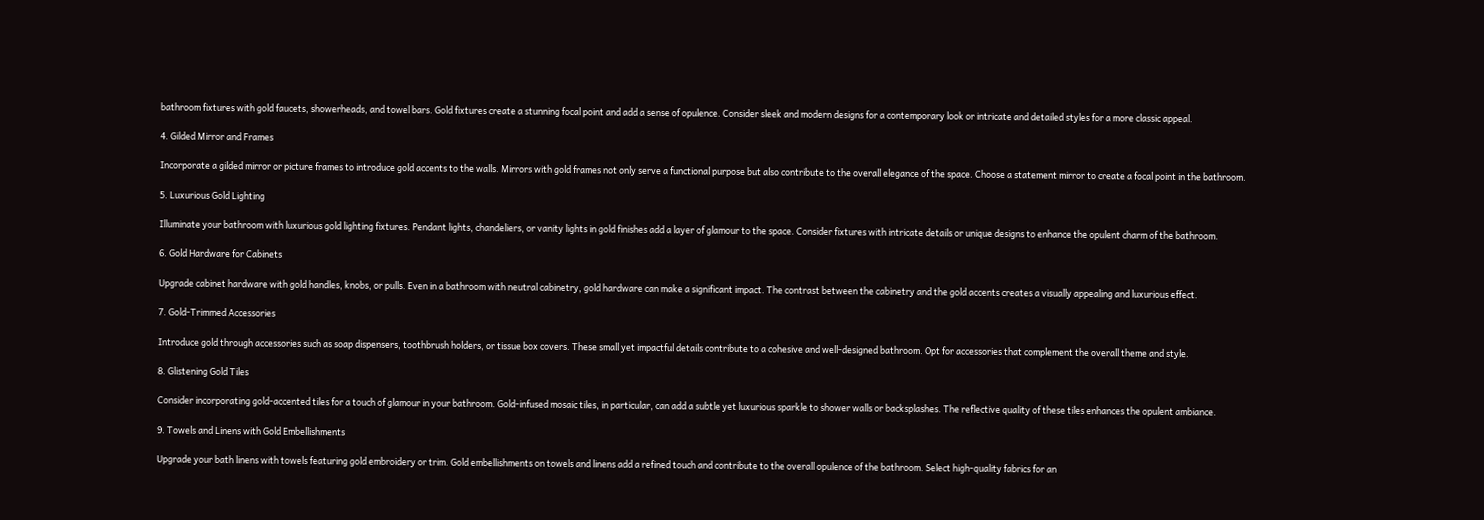bathroom fixtures with gold faucets, showerheads, and towel bars. Gold fixtures create a stunning focal point and add a sense of opulence. Consider sleek and modern designs for a contemporary look or intricate and detailed styles for a more classic appeal.

4. Gilded Mirror and Frames

Incorporate a gilded mirror or picture frames to introduce gold accents to the walls. Mirrors with gold frames not only serve a functional purpose but also contribute to the overall elegance of the space. Choose a statement mirror to create a focal point in the bathroom.

5. Luxurious Gold Lighting

Illuminate your bathroom with luxurious gold lighting fixtures. Pendant lights, chandeliers, or vanity lights in gold finishes add a layer of glamour to the space. Consider fixtures with intricate details or unique designs to enhance the opulent charm of the bathroom.

6. Gold Hardware for Cabinets

Upgrade cabinet hardware with gold handles, knobs, or pulls. Even in a bathroom with neutral cabinetry, gold hardware can make a significant impact. The contrast between the cabinetry and the gold accents creates a visually appealing and luxurious effect.

7. Gold-Trimmed Accessories

Introduce gold through accessories such as soap dispensers, toothbrush holders, or tissue box covers. These small yet impactful details contribute to a cohesive and well-designed bathroom. Opt for accessories that complement the overall theme and style.

8. Glistening Gold Tiles

Consider incorporating gold-accented tiles for a touch of glamour in your bathroom. Gold-infused mosaic tiles, in particular, can add a subtle yet luxurious sparkle to shower walls or backsplashes. The reflective quality of these tiles enhances the opulent ambiance.

9. Towels and Linens with Gold Embellishments

Upgrade your bath linens with towels featuring gold embroidery or trim. Gold embellishments on towels and linens add a refined touch and contribute to the overall opulence of the bathroom. Select high-quality fabrics for an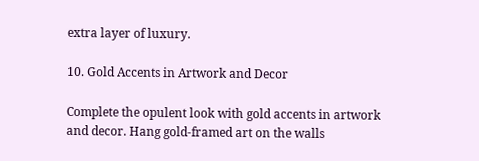extra layer of luxury.

10. Gold Accents in Artwork and Decor

Complete the opulent look with gold accents in artwork and decor. Hang gold-framed art on the walls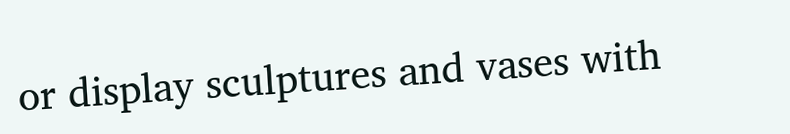or display sculptures and vases with